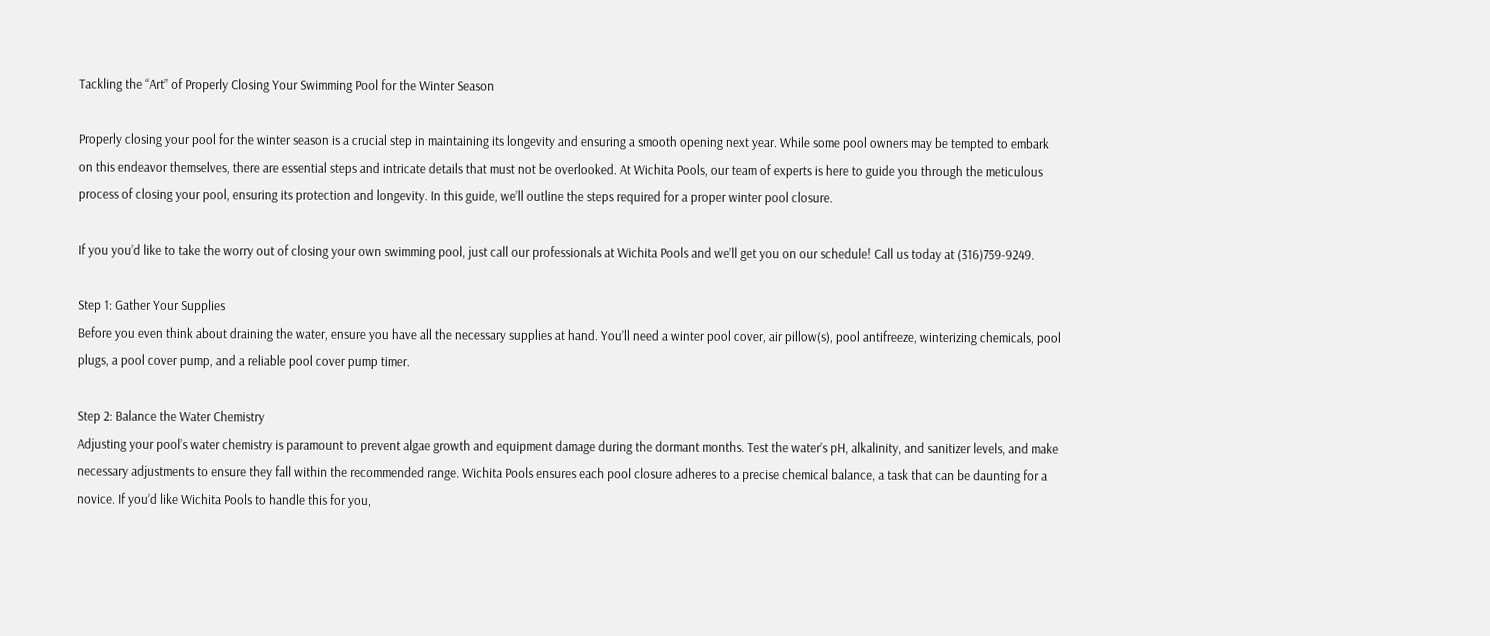Tackling the “Art” of Properly Closing Your Swimming Pool for the Winter Season

Properly closing your pool for the winter season is a crucial step in maintaining its longevity and ensuring a smooth opening next year. While some pool owners may be tempted to embark on this endeavor themselves, there are essential steps and intricate details that must not be overlooked. At Wichita Pools, our team of experts is here to guide you through the meticulous process of closing your pool, ensuring its protection and longevity. In this guide, we’ll outline the steps required for a proper winter pool closure.

If you you’d like to take the worry out of closing your own swimming pool, just call our professionals at Wichita Pools and we’ll get you on our schedule! Call us today at (316)759-9249.

Step 1: Gather Your Supplies
Before you even think about draining the water, ensure you have all the necessary supplies at hand. You’ll need a winter pool cover, air pillow(s), pool antifreeze, winterizing chemicals, pool plugs, a pool cover pump, and a reliable pool cover pump timer.

Step 2: Balance the Water Chemistry
Adjusting your pool’s water chemistry is paramount to prevent algae growth and equipment damage during the dormant months. Test the water’s pH, alkalinity, and sanitizer levels, and make necessary adjustments to ensure they fall within the recommended range. Wichita Pools ensures each pool closure adheres to a precise chemical balance, a task that can be daunting for a novice. If you’d like Wichita Pools to handle this for you,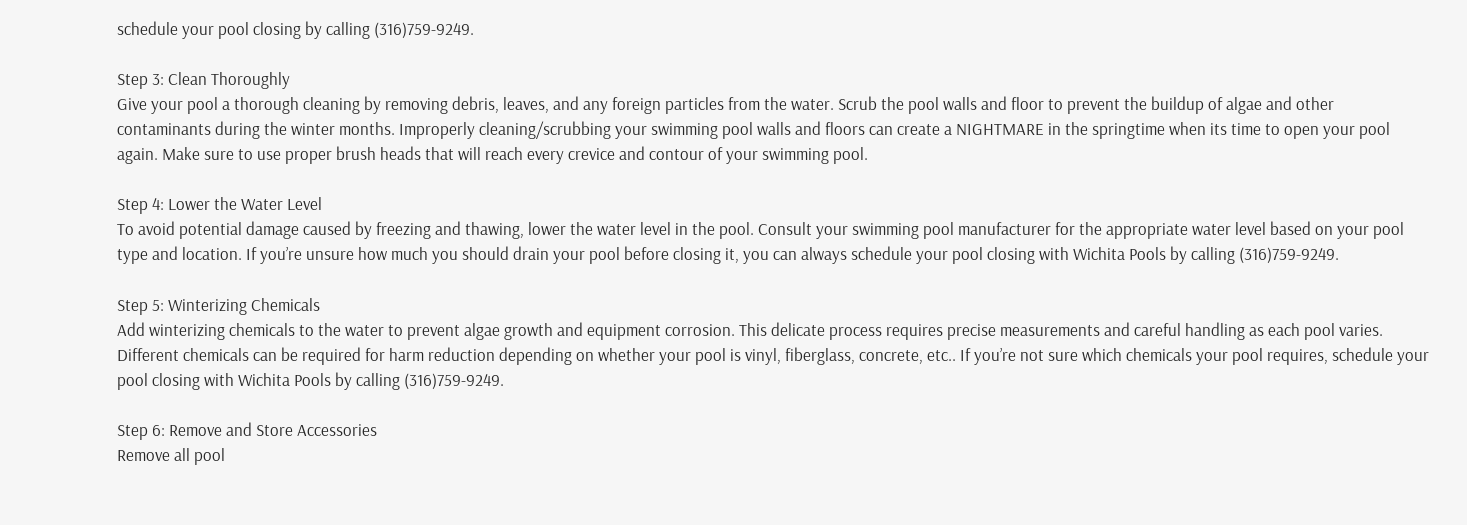schedule your pool closing by calling (316)759-9249.

Step 3: Clean Thoroughly
Give your pool a thorough cleaning by removing debris, leaves, and any foreign particles from the water. Scrub the pool walls and floor to prevent the buildup of algae and other contaminants during the winter months. Improperly cleaning/scrubbing your swimming pool walls and floors can create a NIGHTMARE in the springtime when its time to open your pool again. Make sure to use proper brush heads that will reach every crevice and contour of your swimming pool.

Step 4: Lower the Water Level
To avoid potential damage caused by freezing and thawing, lower the water level in the pool. Consult your swimming pool manufacturer for the appropriate water level based on your pool type and location. If you’re unsure how much you should drain your pool before closing it, you can always schedule your pool closing with Wichita Pools by calling (316)759-9249.

Step 5: Winterizing Chemicals
Add winterizing chemicals to the water to prevent algae growth and equipment corrosion. This delicate process requires precise measurements and careful handling as each pool varies. Different chemicals can be required for harm reduction depending on whether your pool is vinyl, fiberglass, concrete, etc.. If you’re not sure which chemicals your pool requires, schedule your pool closing with Wichita Pools by calling (316)759-9249.

Step 6: Remove and Store Accessories
Remove all pool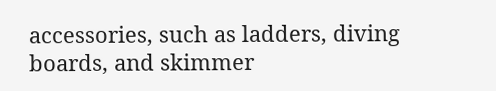accessories, such as ladders, diving boards, and skimmer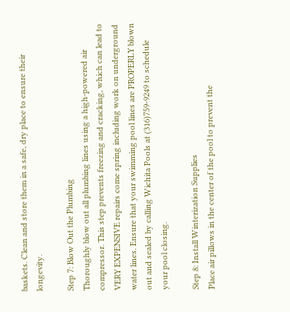baskets. Clean and store them in a safe, dry place to ensure their longevity.

Step 7: Blow Out the Plumbing
Thoroughly blow out all plumbing lines using a high-powered air compressor. This step prevents freezing and cracking, which can lead to VERY EXPENSIVE repairs come spring including work on underground water lines. Ensure that your swimming pool lines are PROPERLY blown out and sealed by calling Wichita Pools at (316)759-9249 to schedule your pool closing.

Step 8: Install Winterization Supplies
Place air pillows in the center of the pool to prevent the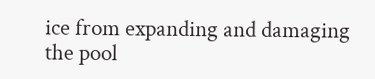ice from expanding and damaging the pool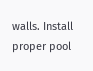walls. Install proper pool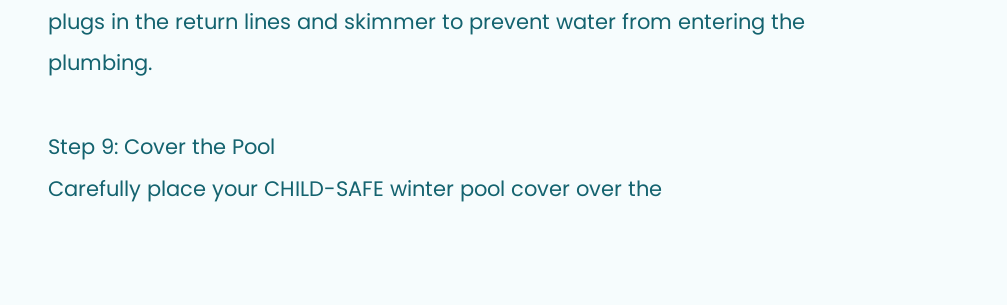plugs in the return lines and skimmer to prevent water from entering the plumbing.

Step 9: Cover the Pool
Carefully place your CHILD-SAFE winter pool cover over the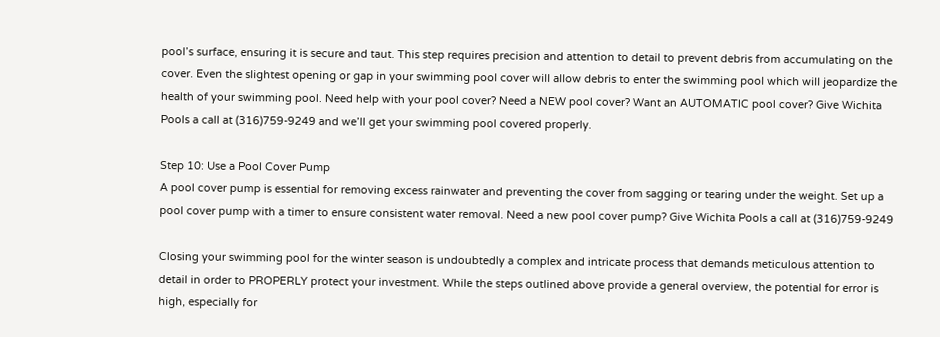pool’s surface, ensuring it is secure and taut. This step requires precision and attention to detail to prevent debris from accumulating on the cover. Even the slightest opening or gap in your swimming pool cover will allow debris to enter the swimming pool which will jeopardize the health of your swimming pool. Need help with your pool cover? Need a NEW pool cover? Want an AUTOMATIC pool cover? Give Wichita Pools a call at (316)759-9249 and we’ll get your swimming pool covered properly.

Step 10: Use a Pool Cover Pump
A pool cover pump is essential for removing excess rainwater and preventing the cover from sagging or tearing under the weight. Set up a pool cover pump with a timer to ensure consistent water removal. Need a new pool cover pump? Give Wichita Pools a call at (316)759-9249

Closing your swimming pool for the winter season is undoubtedly a complex and intricate process that demands meticulous attention to detail in order to PROPERLY protect your investment. While the steps outlined above provide a general overview, the potential for error is high, especially for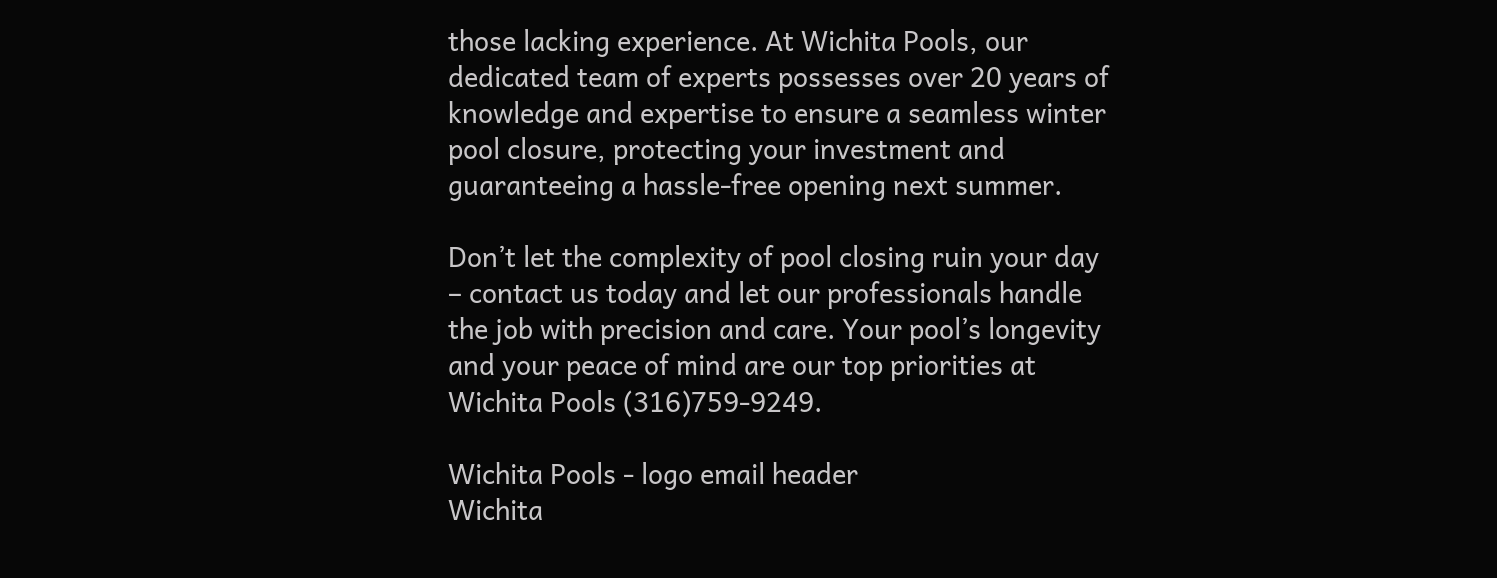those lacking experience. At Wichita Pools, our dedicated team of experts possesses over 20 years of knowledge and expertise to ensure a seamless winter pool closure, protecting your investment and guaranteeing a hassle-free opening next summer.

Don’t let the complexity of pool closing ruin your day – contact us today and let our professionals handle the job with precision and care. Your pool’s longevity and your peace of mind are our top priorities at Wichita Pools (316)759-9249.

Wichita Pools - logo email header
Wichita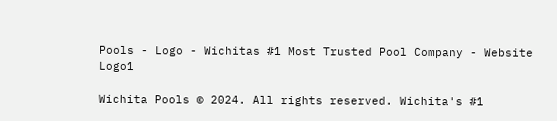Pools - Logo - Wichitas #1 Most Trusted Pool Company - Website Logo1

Wichita Pools © 2024. All rights reserved. Wichita's #1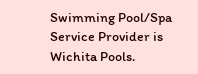Swimming Pool/Spa Service Provider is Wichita Pools.